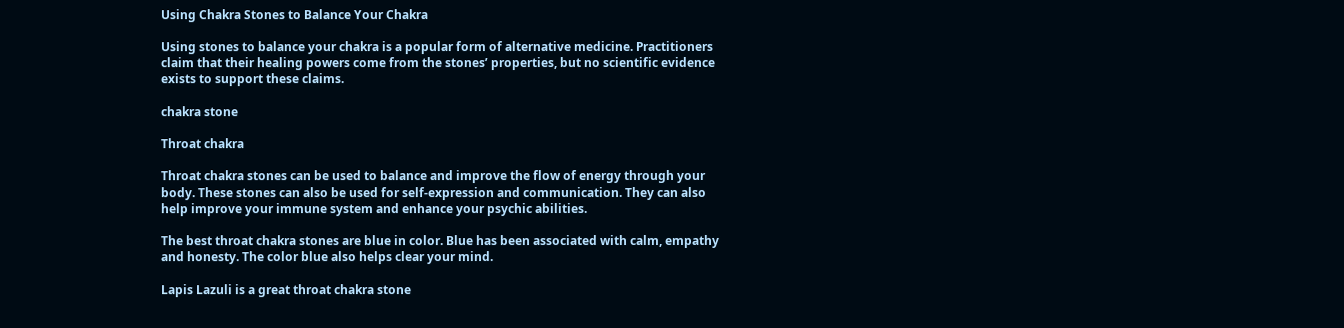Using Chakra Stones to Balance Your Chakra

Using stones to balance your chakra is a popular form of alternative medicine. Practitioners claim that their healing powers come from the stones’ properties, but no scientific evidence exists to support these claims.

chakra stone

Throat chakra

Throat chakra stones can be used to balance and improve the flow of energy through your body. These stones can also be used for self-expression and communication. They can also help improve your immune system and enhance your psychic abilities.

The best throat chakra stones are blue in color. Blue has been associated with calm, empathy and honesty. The color blue also helps clear your mind.

Lapis Lazuli is a great throat chakra stone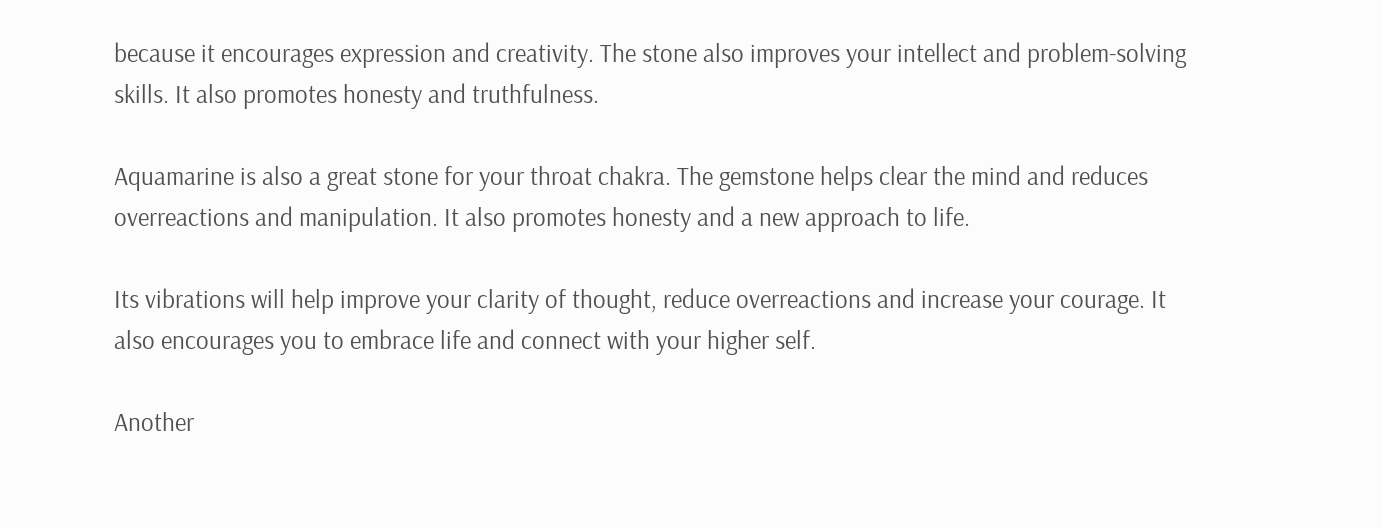because it encourages expression and creativity. The stone also improves your intellect and problem-solving skills. It also promotes honesty and truthfulness.

Aquamarine is also a great stone for your throat chakra. The gemstone helps clear the mind and reduces overreactions and manipulation. It also promotes honesty and a new approach to life.

Its vibrations will help improve your clarity of thought, reduce overreactions and increase your courage. It also encourages you to embrace life and connect with your higher self.

Another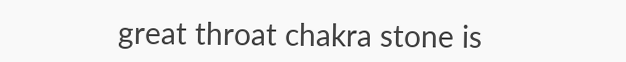great throat chakra stone is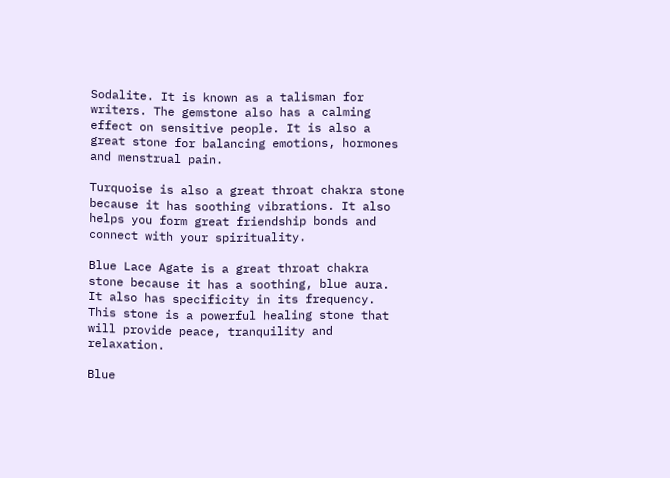Sodalite. It is known as a talisman for writers. The gemstone also has a calming effect on sensitive people. It is also a great stone for balancing emotions, hormones and menstrual pain.

Turquoise is also a great throat chakra stone because it has soothing vibrations. It also helps you form great friendship bonds and connect with your spirituality.

Blue Lace Agate is a great throat chakra stone because it has a soothing, blue aura. It also has specificity in its frequency. This stone is a powerful healing stone that will provide peace, tranquility and relaxation.

Blue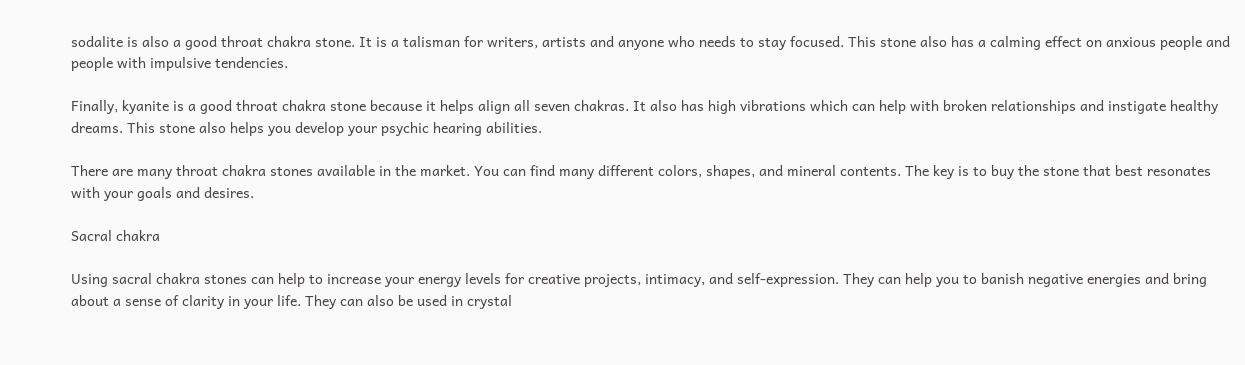sodalite is also a good throat chakra stone. It is a talisman for writers, artists and anyone who needs to stay focused. This stone also has a calming effect on anxious people and people with impulsive tendencies.

Finally, kyanite is a good throat chakra stone because it helps align all seven chakras. It also has high vibrations which can help with broken relationships and instigate healthy dreams. This stone also helps you develop your psychic hearing abilities.

There are many throat chakra stones available in the market. You can find many different colors, shapes, and mineral contents. The key is to buy the stone that best resonates with your goals and desires.

Sacral chakra

Using sacral chakra stones can help to increase your energy levels for creative projects, intimacy, and self-expression. They can help you to banish negative energies and bring about a sense of clarity in your life. They can also be used in crystal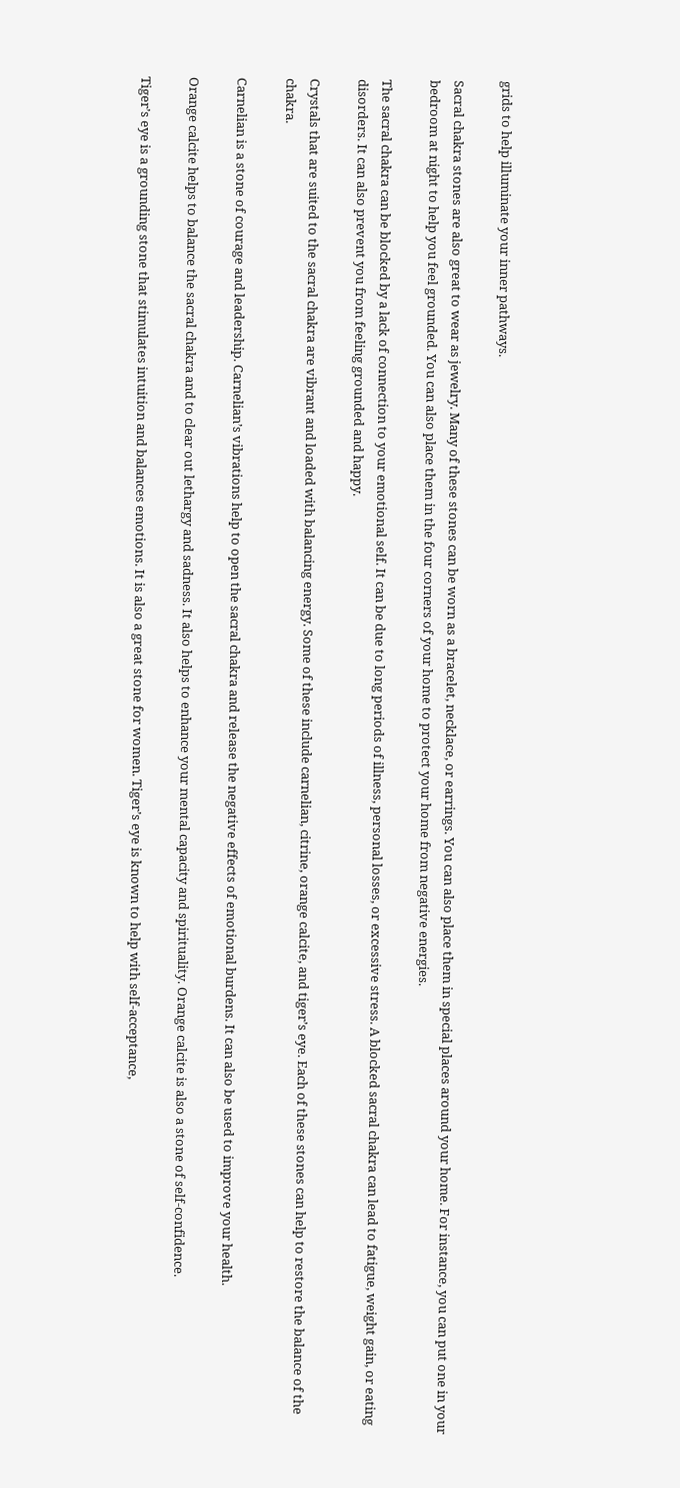grids to help illuminate your inner pathways.

Sacral chakra stones are also great to wear as jewelry. Many of these stones can be worn as a bracelet, necklace, or earrings. You can also place them in special places around your home. For instance, you can put one in your bedroom at night to help you feel grounded. You can also place them in the four corners of your home to protect your home from negative energies.

The sacral chakra can be blocked by a lack of connection to your emotional self. It can be due to long periods of illness, personal losses, or excessive stress. A blocked sacral chakra can lead to fatigue, weight gain, or eating disorders. It can also prevent you from feeling grounded and happy.

Crystals that are suited to the sacral chakra are vibrant and loaded with balancing energy. Some of these include carnelian, citrine, orange calcite, and tiger’s eye. Each of these stones can help to restore the balance of the chakra.

Carnelian is a stone of courage and leadership. Carnelian’s vibrations help to open the sacral chakra and release the negative effects of emotional burdens. It can also be used to improve your health.

Orange calcite helps to balance the sacral chakra and to clear out lethargy and sadness. It also helps to enhance your mental capacity and spirituality. Orange calcite is also a stone of self-confidence.

Tiger’s eye is a grounding stone that stimulates intuition and balances emotions. It is also a great stone for women. Tiger’s eye is known to help with self-acceptance,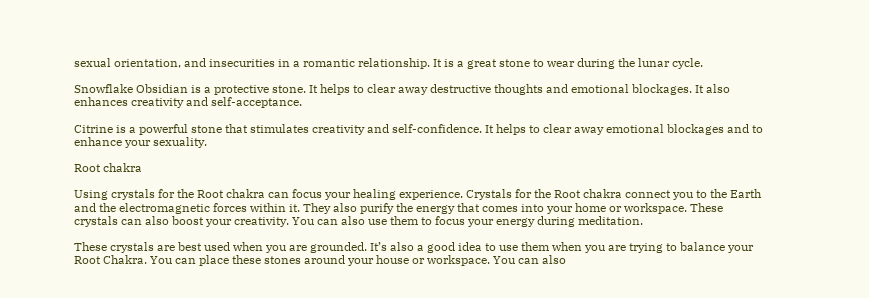sexual orientation, and insecurities in a romantic relationship. It is a great stone to wear during the lunar cycle.

Snowflake Obsidian is a protective stone. It helps to clear away destructive thoughts and emotional blockages. It also enhances creativity and self-acceptance.

Citrine is a powerful stone that stimulates creativity and self-confidence. It helps to clear away emotional blockages and to enhance your sexuality.

Root chakra

Using crystals for the Root chakra can focus your healing experience. Crystals for the Root chakra connect you to the Earth and the electromagnetic forces within it. They also purify the energy that comes into your home or workspace. These crystals can also boost your creativity. You can also use them to focus your energy during meditation.

These crystals are best used when you are grounded. It’s also a good idea to use them when you are trying to balance your Root Chakra. You can place these stones around your house or workspace. You can also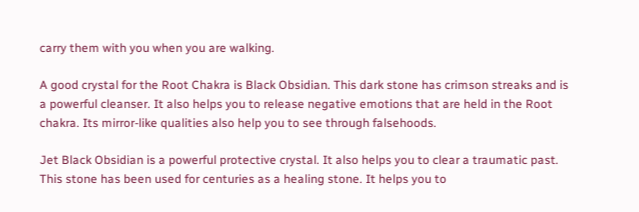carry them with you when you are walking.

A good crystal for the Root Chakra is Black Obsidian. This dark stone has crimson streaks and is a powerful cleanser. It also helps you to release negative emotions that are held in the Root chakra. Its mirror-like qualities also help you to see through falsehoods.

Jet Black Obsidian is a powerful protective crystal. It also helps you to clear a traumatic past. This stone has been used for centuries as a healing stone. It helps you to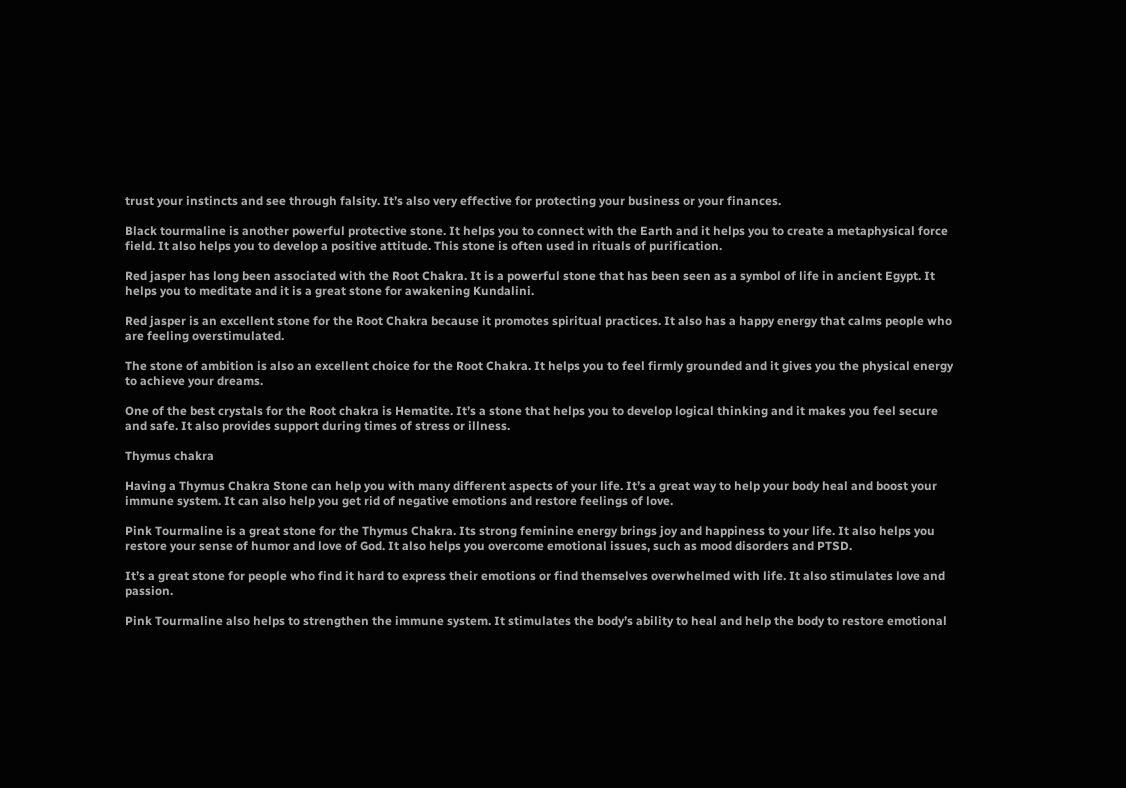trust your instincts and see through falsity. It’s also very effective for protecting your business or your finances.

Black tourmaline is another powerful protective stone. It helps you to connect with the Earth and it helps you to create a metaphysical force field. It also helps you to develop a positive attitude. This stone is often used in rituals of purification.

Red jasper has long been associated with the Root Chakra. It is a powerful stone that has been seen as a symbol of life in ancient Egypt. It helps you to meditate and it is a great stone for awakening Kundalini.

Red jasper is an excellent stone for the Root Chakra because it promotes spiritual practices. It also has a happy energy that calms people who are feeling overstimulated.

The stone of ambition is also an excellent choice for the Root Chakra. It helps you to feel firmly grounded and it gives you the physical energy to achieve your dreams.

One of the best crystals for the Root chakra is Hematite. It’s a stone that helps you to develop logical thinking and it makes you feel secure and safe. It also provides support during times of stress or illness.

Thymus chakra

Having a Thymus Chakra Stone can help you with many different aspects of your life. It’s a great way to help your body heal and boost your immune system. It can also help you get rid of negative emotions and restore feelings of love.

Pink Tourmaline is a great stone for the Thymus Chakra. Its strong feminine energy brings joy and happiness to your life. It also helps you restore your sense of humor and love of God. It also helps you overcome emotional issues, such as mood disorders and PTSD.

It’s a great stone for people who find it hard to express their emotions or find themselves overwhelmed with life. It also stimulates love and passion.

Pink Tourmaline also helps to strengthen the immune system. It stimulates the body’s ability to heal and help the body to restore emotional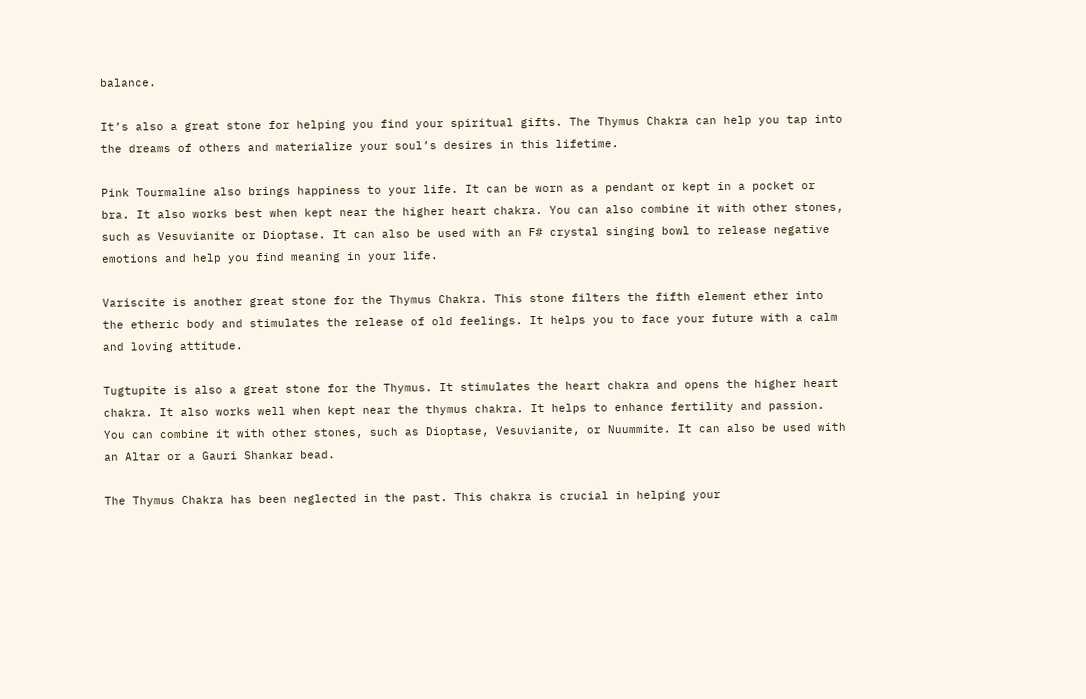balance.

It’s also a great stone for helping you find your spiritual gifts. The Thymus Chakra can help you tap into the dreams of others and materialize your soul’s desires in this lifetime.

Pink Tourmaline also brings happiness to your life. It can be worn as a pendant or kept in a pocket or bra. It also works best when kept near the higher heart chakra. You can also combine it with other stones, such as Vesuvianite or Dioptase. It can also be used with an F# crystal singing bowl to release negative emotions and help you find meaning in your life.

Variscite is another great stone for the Thymus Chakra. This stone filters the fifth element ether into the etheric body and stimulates the release of old feelings. It helps you to face your future with a calm and loving attitude.

Tugtupite is also a great stone for the Thymus. It stimulates the heart chakra and opens the higher heart chakra. It also works well when kept near the thymus chakra. It helps to enhance fertility and passion. You can combine it with other stones, such as Dioptase, Vesuvianite, or Nuummite. It can also be used with an Altar or a Gauri Shankar bead.

The Thymus Chakra has been neglected in the past. This chakra is crucial in helping your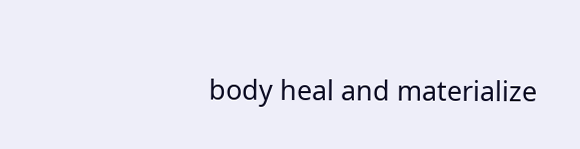body heal and materialize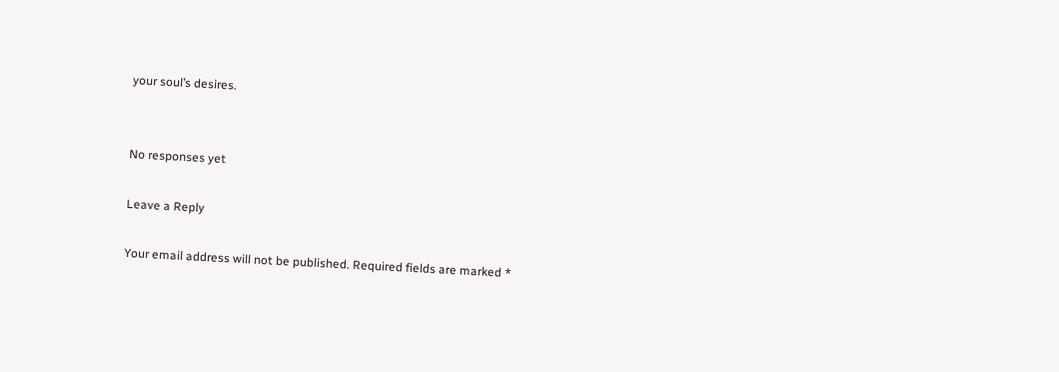your soul’s desires.


No responses yet

Leave a Reply

Your email address will not be published. Required fields are marked *